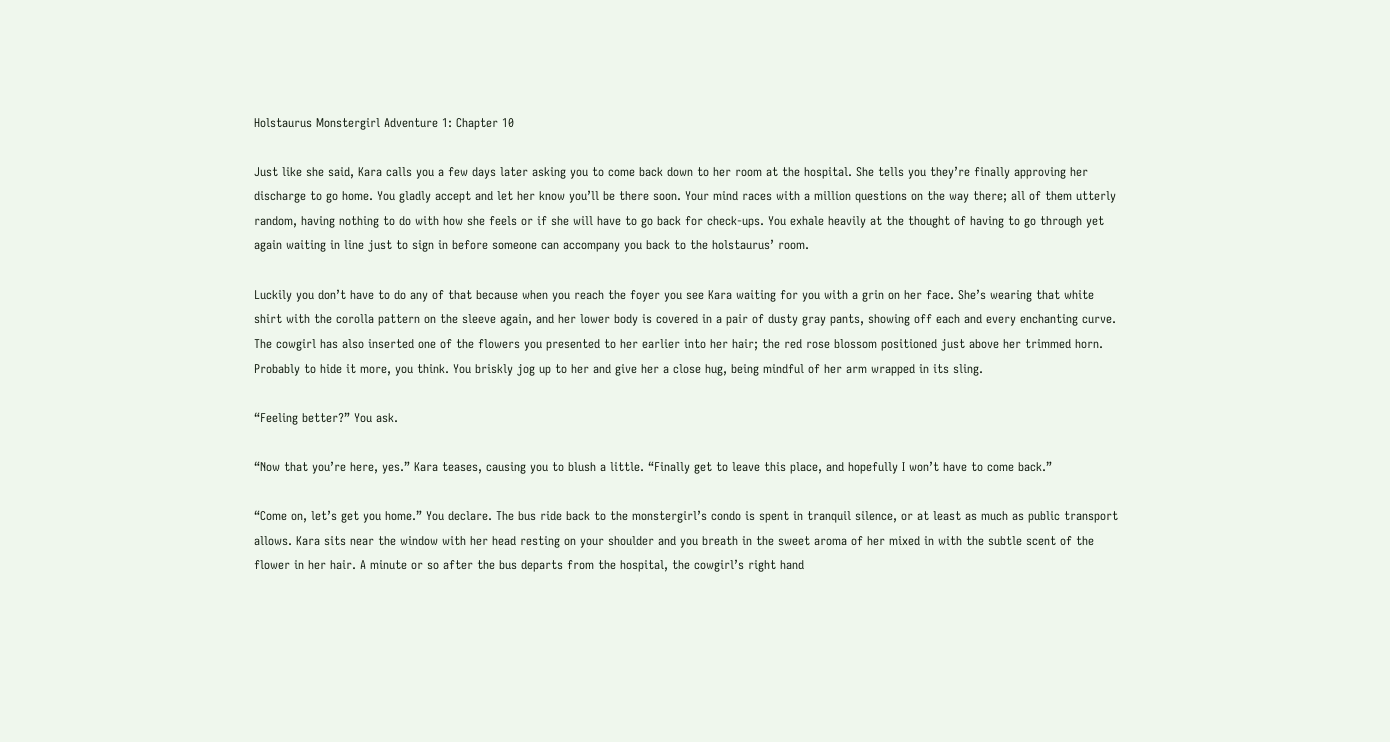Holstaurus Monstergirl Adventure 1: Chapter 10

Just like she said, Kara calls you a few days later asking you to come back down to her room at the hospital. She tells you they’re finally approving her discharge to go home. You gladly accept and let her know you’ll be there soon. Your mind races with a million questions on the way there; all of them utterly random, having nothing to do with how she feels or if she will have to go back for check-ups. You exhale heavily at the thought of having to go through yet again waiting in line just to sign in before someone can accompany you back to the holstaurus’ room.

Luckily you don’t have to do any of that because when you reach the foyer you see Kara waiting for you with a grin on her face. She’s wearing that white shirt with the corolla pattern on the sleeve again, and her lower body is covered in a pair of dusty gray pants, showing off each and every enchanting curve. The cowgirl has also inserted one of the flowers you presented to her earlier into her hair; the red rose blossom positioned just above her trimmed horn. Probably to hide it more, you think. You briskly jog up to her and give her a close hug, being mindful of her arm wrapped in its sling.

“Feeling better?” You ask.

“Now that you’re here, yes.” Kara teases, causing you to blush a little. “Finally get to leave this place, and hopefully I won’t have to come back.”

“Come on, let’s get you home.” You declare. The bus ride back to the monstergirl’s condo is spent in tranquil silence, or at least as much as public transport allows. Kara sits near the window with her head resting on your shoulder and you breath in the sweet aroma of her mixed in with the subtle scent of the flower in her hair. A minute or so after the bus departs from the hospital, the cowgirl’s right hand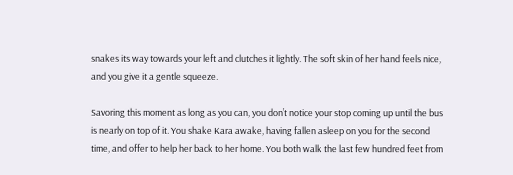snakes its way towards your left and clutches it lightly. The soft skin of her hand feels nice, and you give it a gentle squeeze.

Savoring this moment as long as you can, you don’t notice your stop coming up until the bus is nearly on top of it. You shake Kara awake, having fallen asleep on you for the second time, and offer to help her back to her home. You both walk the last few hundred feet from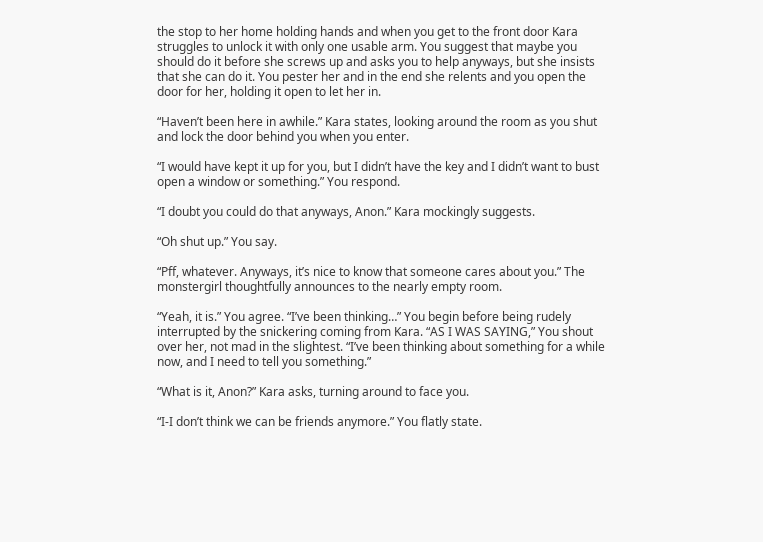the stop to her home holding hands and when you get to the front door Kara struggles to unlock it with only one usable arm. You suggest that maybe you should do it before she screws up and asks you to help anyways, but she insists that she can do it. You pester her and in the end she relents and you open the door for her, holding it open to let her in.

“Haven’t been here in awhile.” Kara states, looking around the room as you shut and lock the door behind you when you enter.

“I would have kept it up for you, but I didn’t have the key and I didn’t want to bust open a window or something.” You respond.

“I doubt you could do that anyways, Anon.” Kara mockingly suggests.

“Oh shut up.” You say.

“Pff, whatever. Anyways, it’s nice to know that someone cares about you.” The monstergirl thoughtfully announces to the nearly empty room.

“Yeah, it is.” You agree. “I’ve been thinking…” You begin before being rudely interrupted by the snickering coming from Kara. “AS I WAS SAYING,” You shout over her, not mad in the slightest. “I’ve been thinking about something for a while now, and I need to tell you something.”

“What is it, Anon?” Kara asks, turning around to face you.

“I-I don’t think we can be friends anymore.” You flatly state.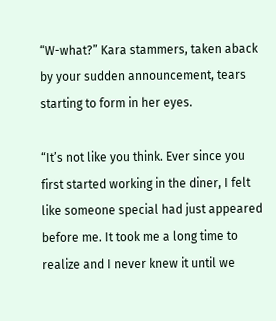“W-what?” Kara stammers, taken aback by your sudden announcement, tears starting to form in her eyes.

“It’s not like you think. Ever since you first started working in the diner, I felt like someone special had just appeared before me. It took me a long time to realize and I never knew it until we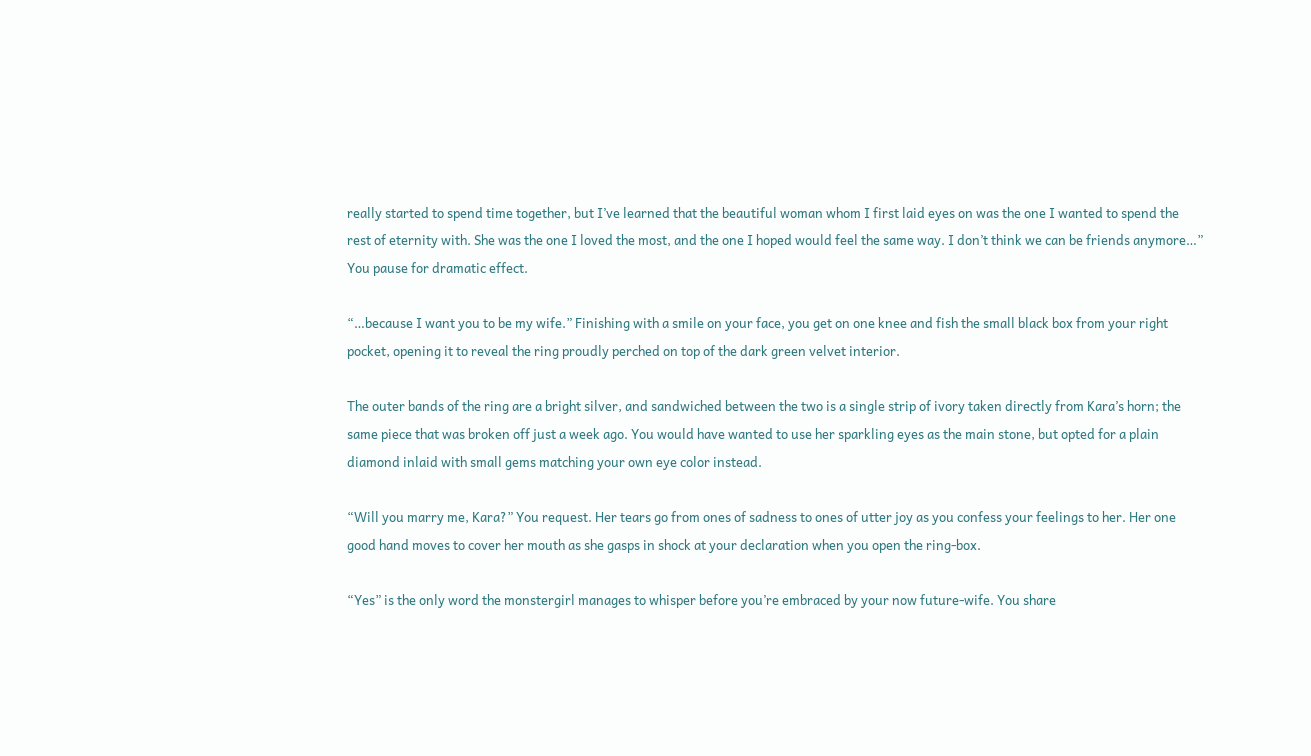really started to spend time together, but I’ve learned that the beautiful woman whom I first laid eyes on was the one I wanted to spend the rest of eternity with. She was the one I loved the most, and the one I hoped would feel the same way. I don’t think we can be friends anymore…” You pause for dramatic effect.

“…because I want you to be my wife.” Finishing with a smile on your face, you get on one knee and fish the small black box from your right pocket, opening it to reveal the ring proudly perched on top of the dark green velvet interior.

The outer bands of the ring are a bright silver, and sandwiched between the two is a single strip of ivory taken directly from Kara’s horn; the same piece that was broken off just a week ago. You would have wanted to use her sparkling eyes as the main stone, but opted for a plain diamond inlaid with small gems matching your own eye color instead.

“Will you marry me, Kara?” You request. Her tears go from ones of sadness to ones of utter joy as you confess your feelings to her. Her one good hand moves to cover her mouth as she gasps in shock at your declaration when you open the ring-box.

“Yes” is the only word the monstergirl manages to whisper before you’re embraced by your now future-wife. You share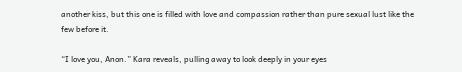another kiss, but this one is filled with love and compassion rather than pure sexual lust like the few before it.

“I love you, Anon.” Kara reveals, pulling away to look deeply in your eyes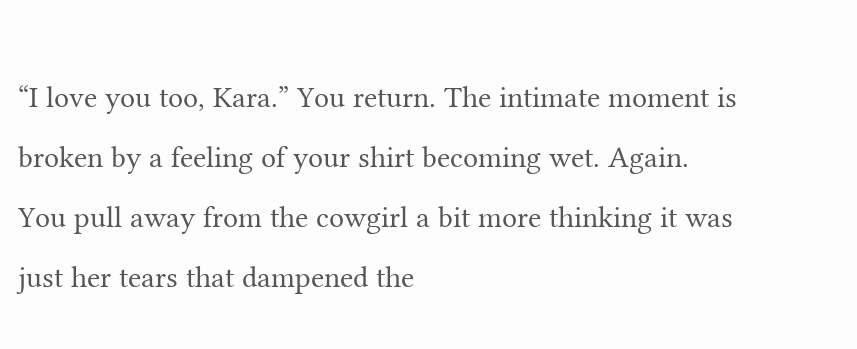“I love you too, Kara.” You return. The intimate moment is broken by a feeling of your shirt becoming wet. Again. You pull away from the cowgirl a bit more thinking it was just her tears that dampened the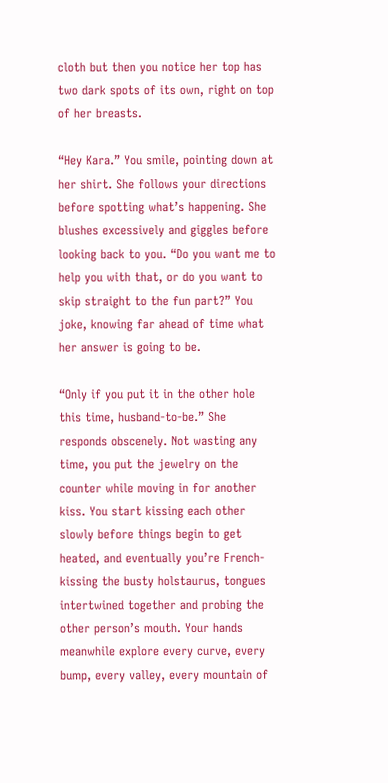cloth but then you notice her top has two dark spots of its own, right on top of her breasts.

“Hey Kara.” You smile, pointing down at her shirt. She follows your directions before spotting what’s happening. She blushes excessively and giggles before looking back to you. “Do you want me to help you with that, or do you want to skip straight to the fun part?” You joke, knowing far ahead of time what her answer is going to be.

“Only if you put it in the other hole this time, husband-to-be.” She responds obscenely. Not wasting any time, you put the jewelry on the counter while moving in for another kiss. You start kissing each other slowly before things begin to get heated, and eventually you’re French-kissing the busty holstaurus, tongues intertwined together and probing the other person’s mouth. Your hands meanwhile explore every curve, every bump, every valley, every mountain of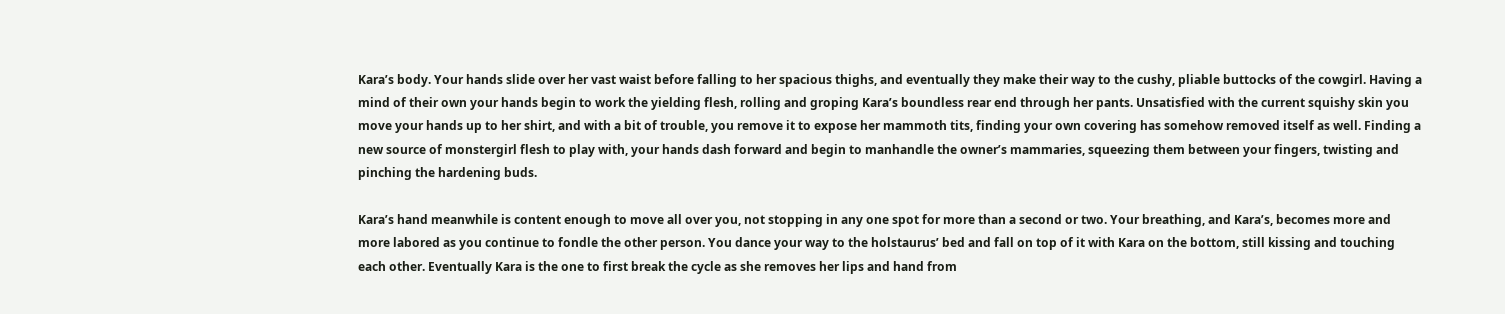Kara’s body. Your hands slide over her vast waist before falling to her spacious thighs, and eventually they make their way to the cushy, pliable buttocks of the cowgirl. Having a mind of their own your hands begin to work the yielding flesh, rolling and groping Kara’s boundless rear end through her pants. Unsatisfied with the current squishy skin you move your hands up to her shirt, and with a bit of trouble, you remove it to expose her mammoth tits, finding your own covering has somehow removed itself as well. Finding a new source of monstergirl flesh to play with, your hands dash forward and begin to manhandle the owner’s mammaries, squeezing them between your fingers, twisting and pinching the hardening buds.

Kara’s hand meanwhile is content enough to move all over you, not stopping in any one spot for more than a second or two. Your breathing, and Kara’s, becomes more and more labored as you continue to fondle the other person. You dance your way to the holstaurus’ bed and fall on top of it with Kara on the bottom, still kissing and touching each other. Eventually Kara is the one to first break the cycle as she removes her lips and hand from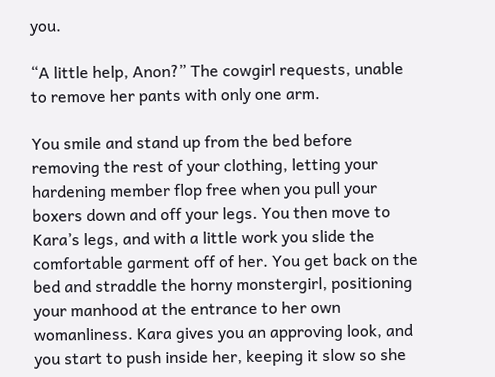you.

“A little help, Anon?” The cowgirl requests, unable to remove her pants with only one arm.

You smile and stand up from the bed before removing the rest of your clothing, letting your hardening member flop free when you pull your boxers down and off your legs. You then move to Kara’s legs, and with a little work you slide the comfortable garment off of her. You get back on the bed and straddle the horny monstergirl, positioning your manhood at the entrance to her own womanliness. Kara gives you an approving look, and you start to push inside her, keeping it slow so she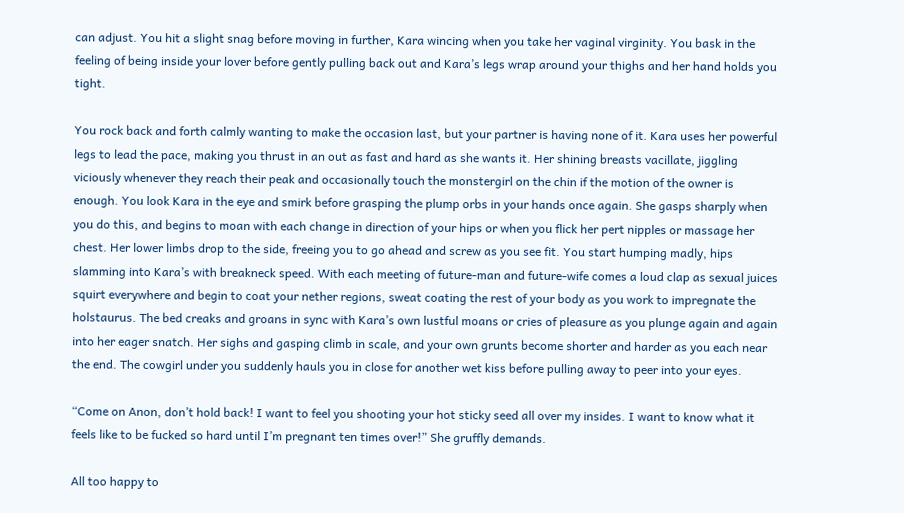can adjust. You hit a slight snag before moving in further, Kara wincing when you take her vaginal virginity. You bask in the feeling of being inside your lover before gently pulling back out and Kara’s legs wrap around your thighs and her hand holds you tight.

You rock back and forth calmly wanting to make the occasion last, but your partner is having none of it. Kara uses her powerful legs to lead the pace, making you thrust in an out as fast and hard as she wants it. Her shining breasts vacillate, jiggling viciously whenever they reach their peak and occasionally touch the monstergirl on the chin if the motion of the owner is enough. You look Kara in the eye and smirk before grasping the plump orbs in your hands once again. She gasps sharply when you do this, and begins to moan with each change in direction of your hips or when you flick her pert nipples or massage her chest. Her lower limbs drop to the side, freeing you to go ahead and screw as you see fit. You start humping madly, hips slamming into Kara’s with breakneck speed. With each meeting of future-man and future-wife comes a loud clap as sexual juices squirt everywhere and begin to coat your nether regions, sweat coating the rest of your body as you work to impregnate the holstaurus. The bed creaks and groans in sync with Kara’s own lustful moans or cries of pleasure as you plunge again and again into her eager snatch. Her sighs and gasping climb in scale, and your own grunts become shorter and harder as you each near the end. The cowgirl under you suddenly hauls you in close for another wet kiss before pulling away to peer into your eyes.

“Come on Anon, don’t hold back! I want to feel you shooting your hot sticky seed all over my insides. I want to know what it feels like to be fucked so hard until I’m pregnant ten times over!” She gruffly demands.

All too happy to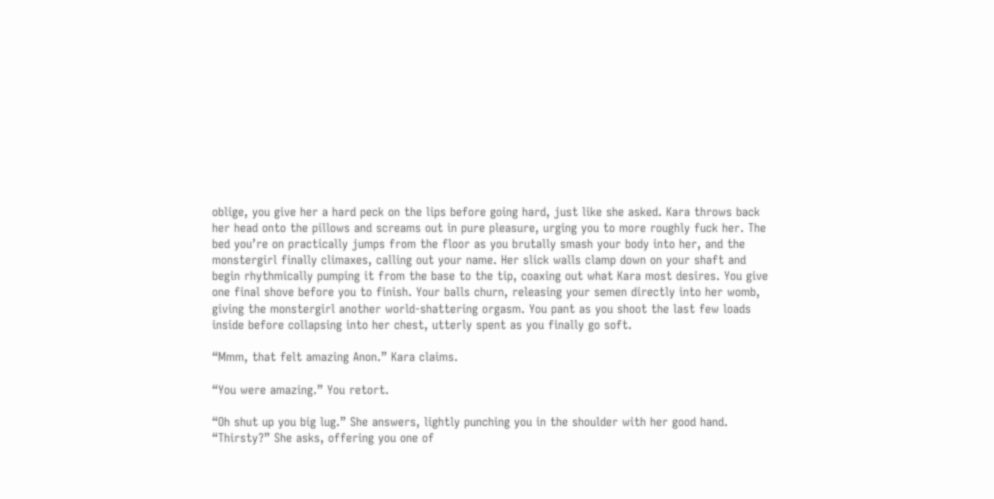oblige, you give her a hard peck on the lips before going hard, just like she asked. Kara throws back her head onto the pillows and screams out in pure pleasure, urging you to more roughly fuck her. The bed you’re on practically jumps from the floor as you brutally smash your body into her, and the monstergirl finally climaxes, calling out your name. Her slick walls clamp down on your shaft and begin rhythmically pumping it from the base to the tip, coaxing out what Kara most desires. You give one final shove before you to finish. Your balls churn, releasing your semen directly into her womb, giving the monstergirl another world-shattering orgasm. You pant as you shoot the last few loads inside before collapsing into her chest, utterly spent as you finally go soft.

“Mmm, that felt amazing Anon.” Kara claims.

“You were amazing.” You retort.

“Oh shut up you big lug.” She answers, lightly punching you in the shoulder with her good hand. “Thirsty?” She asks, offering you one of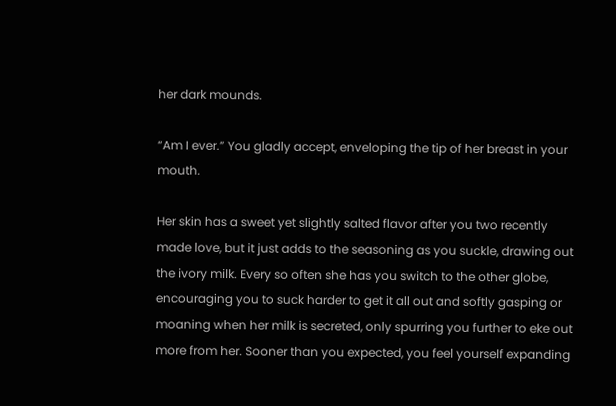her dark mounds.

“Am I ever.” You gladly accept, enveloping the tip of her breast in your mouth.

Her skin has a sweet yet slightly salted flavor after you two recently made love, but it just adds to the seasoning as you suckle, drawing out the ivory milk. Every so often she has you switch to the other globe, encouraging you to suck harder to get it all out and softly gasping or moaning when her milk is secreted, only spurring you further to eke out more from her. Sooner than you expected, you feel yourself expanding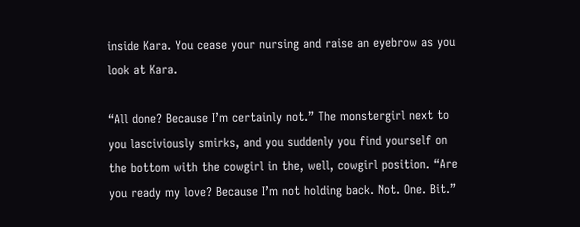inside Kara. You cease your nursing and raise an eyebrow as you look at Kara.

“All done? Because I’m certainly not.” The monstergirl next to you lasciviously smirks, and you suddenly you find yourself on the bottom with the cowgirl in the, well, cowgirl position. “Are you ready my love? Because I’m not holding back. Not. One. Bit.”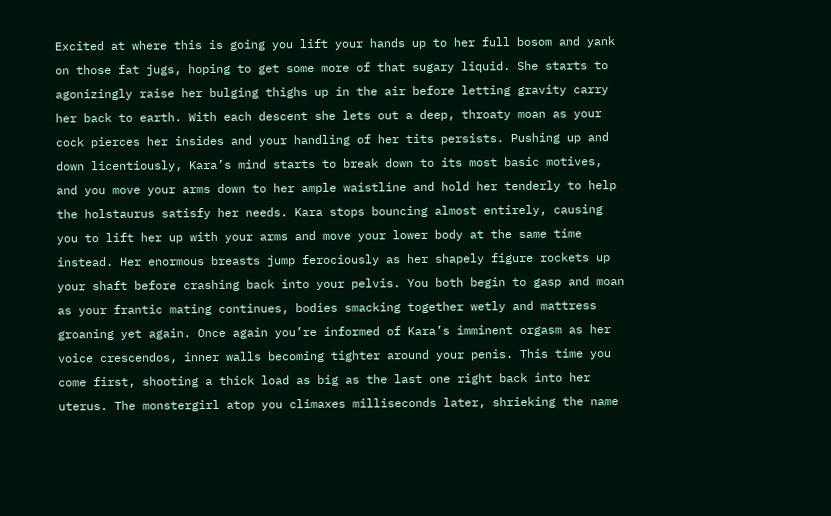Excited at where this is going you lift your hands up to her full bosom and yank on those fat jugs, hoping to get some more of that sugary liquid. She starts to agonizingly raise her bulging thighs up in the air before letting gravity carry her back to earth. With each descent she lets out a deep, throaty moan as your cock pierces her insides and your handling of her tits persists. Pushing up and down licentiously, Kara’s mind starts to break down to its most basic motives, and you move your arms down to her ample waistline and hold her tenderly to help the holstaurus satisfy her needs. Kara stops bouncing almost entirely, causing you to lift her up with your arms and move your lower body at the same time instead. Her enormous breasts jump ferociously as her shapely figure rockets up your shaft before crashing back into your pelvis. You both begin to gasp and moan as your frantic mating continues, bodies smacking together wetly and mattress groaning yet again. Once again you’re informed of Kara’s imminent orgasm as her voice crescendos, inner walls becoming tighter around your penis. This time you come first, shooting a thick load as big as the last one right back into her uterus. The monstergirl atop you climaxes milliseconds later, shrieking the name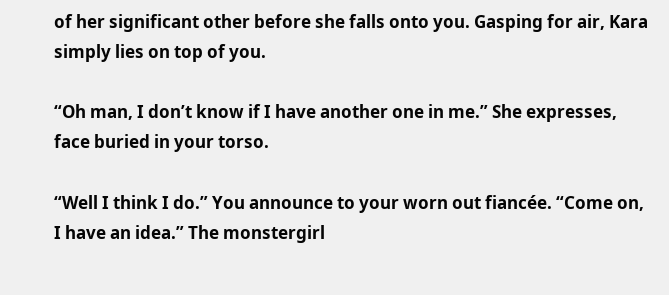of her significant other before she falls onto you. Gasping for air, Kara simply lies on top of you.

“Oh man, I don’t know if I have another one in me.” She expresses, face buried in your torso.

“Well I think I do.” You announce to your worn out fiancée. “Come on, I have an idea.” The monstergirl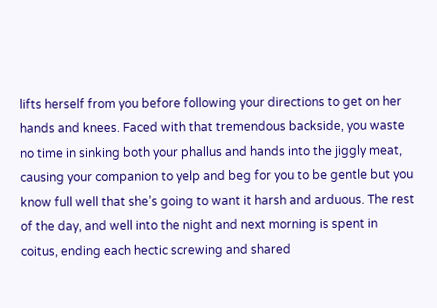lifts herself from you before following your directions to get on her hands and knees. Faced with that tremendous backside, you waste no time in sinking both your phallus and hands into the jiggly meat, causing your companion to yelp and beg for you to be gentle but you know full well that she’s going to want it harsh and arduous. The rest of the day, and well into the night and next morning is spent in coitus, ending each hectic screwing and shared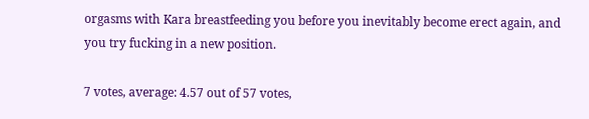orgasms with Kara breastfeeding you before you inevitably become erect again, and you try fucking in a new position.

7 votes, average: 4.57 out of 57 votes,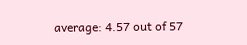average: 4.57 out of 57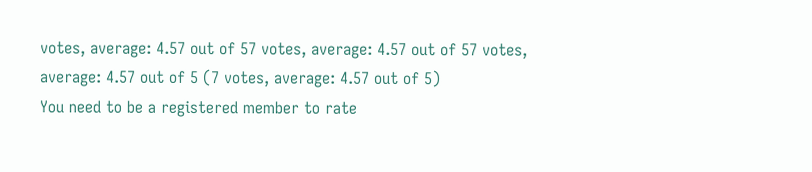votes, average: 4.57 out of 57 votes, average: 4.57 out of 57 votes, average: 4.57 out of 5 (7 votes, average: 4.57 out of 5)
You need to be a registered member to rate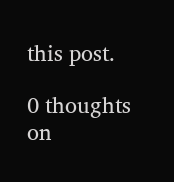this post.

0 thoughts on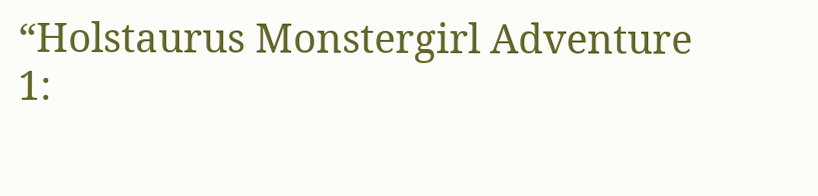“Holstaurus Monstergirl Adventure 1: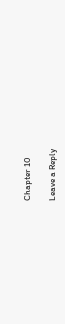Chapter 10

Leave a Reply